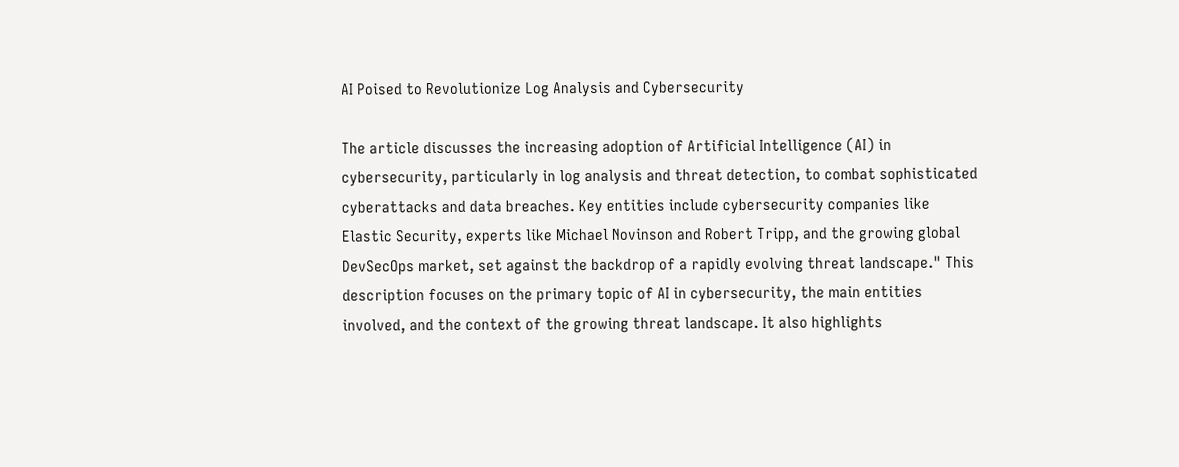AI Poised to Revolutionize Log Analysis and Cybersecurity

The article discusses the increasing adoption of Artificial Intelligence (AI) in cybersecurity, particularly in log analysis and threat detection, to combat sophisticated cyberattacks and data breaches. Key entities include cybersecurity companies like Elastic Security, experts like Michael Novinson and Robert Tripp, and the growing global DevSecOps market, set against the backdrop of a rapidly evolving threat landscape." This description focuses on the primary topic of AI in cybersecurity, the main entities involved, and the context of the growing threat landscape. It also highlights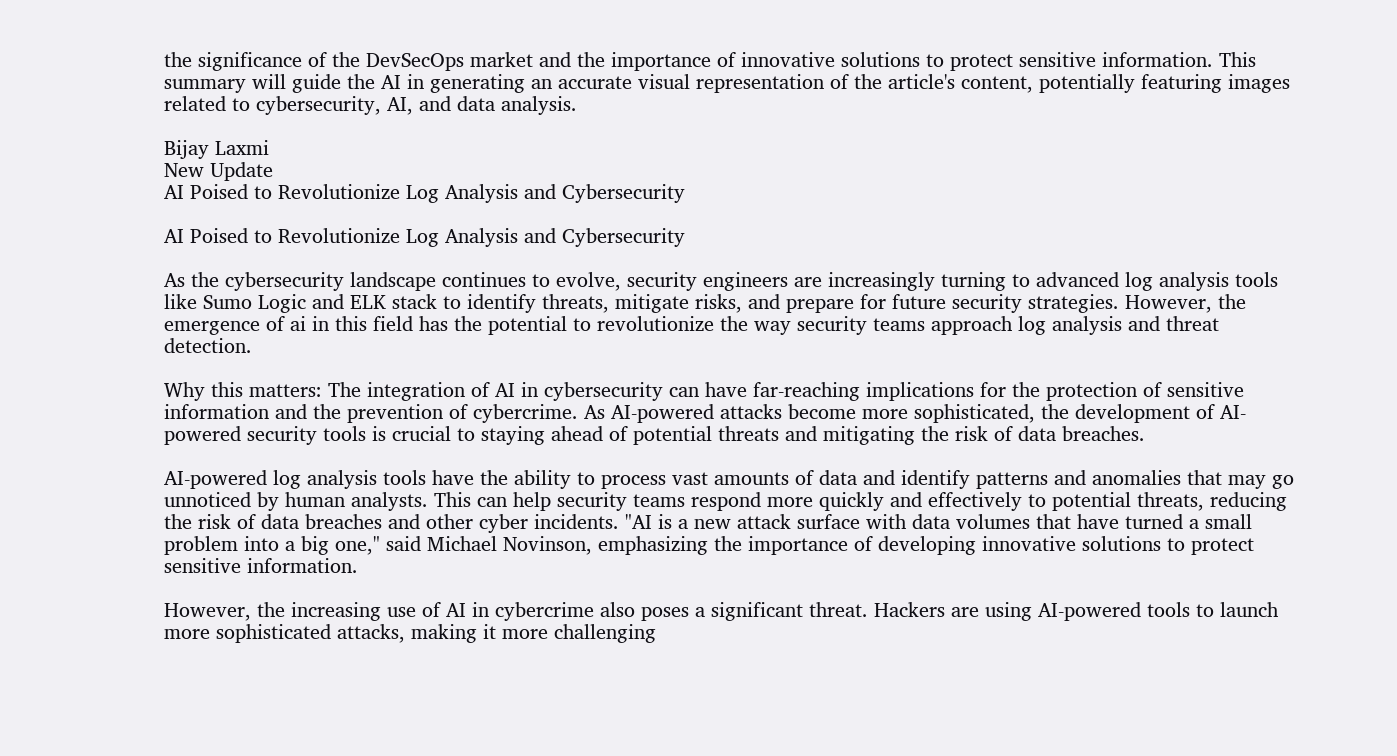the significance of the DevSecOps market and the importance of innovative solutions to protect sensitive information. This summary will guide the AI in generating an accurate visual representation of the article's content, potentially featuring images related to cybersecurity, AI, and data analysis.

Bijay Laxmi
New Update
AI Poised to Revolutionize Log Analysis and Cybersecurity

AI Poised to Revolutionize Log Analysis and Cybersecurity

As the cybersecurity landscape continues to evolve, security engineers are increasingly turning to advanced log analysis tools like Sumo Logic and ELK stack to identify threats, mitigate risks, and prepare for future security strategies. However, the emergence of ai in this field has the potential to revolutionize the way security teams approach log analysis and threat detection.

Why this matters: The integration of AI in cybersecurity can have far-reaching implications for the protection of sensitive information and the prevention of cybercrime. As AI-powered attacks become more sophisticated, the development of AI-powered security tools is crucial to staying ahead of potential threats and mitigating the risk of data breaches.

AI-powered log analysis tools have the ability to process vast amounts of data and identify patterns and anomalies that may go unnoticed by human analysts. This can help security teams respond more quickly and effectively to potential threats, reducing the risk of data breaches and other cyber incidents. "AI is a new attack surface with data volumes that have turned a small problem into a big one," said Michael Novinson, emphasizing the importance of developing innovative solutions to protect sensitive information.

However, the increasing use of AI in cybercrime also poses a significant threat. Hackers are using AI-powered tools to launch more sophisticated attacks, making it more challenging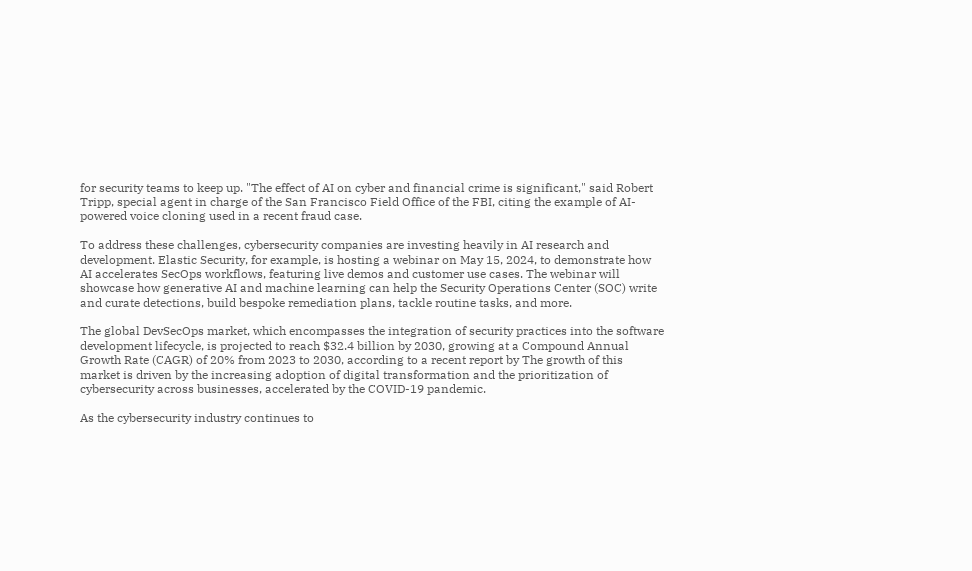for security teams to keep up. "The effect of AI on cyber and financial crime is significant," said Robert Tripp, special agent in charge of the San Francisco Field Office of the FBI, citing the example of AI-powered voice cloning used in a recent fraud case.

To address these challenges, cybersecurity companies are investing heavily in AI research and development. Elastic Security, for example, is hosting a webinar on May 15, 2024, to demonstrate how AI accelerates SecOps workflows, featuring live demos and customer use cases. The webinar will showcase how generative AI and machine learning can help the Security Operations Center (SOC) write and curate detections, build bespoke remediation plans, tackle routine tasks, and more.

The global DevSecOps market, which encompasses the integration of security practices into the software development lifecycle, is projected to reach $32.4 billion by 2030, growing at a Compound Annual Growth Rate (CAGR) of 20% from 2023 to 2030, according to a recent report by The growth of this market is driven by the increasing adoption of digital transformation and the prioritization of cybersecurity across businesses, accelerated by the COVID-19 pandemic.

As the cybersecurity industry continues to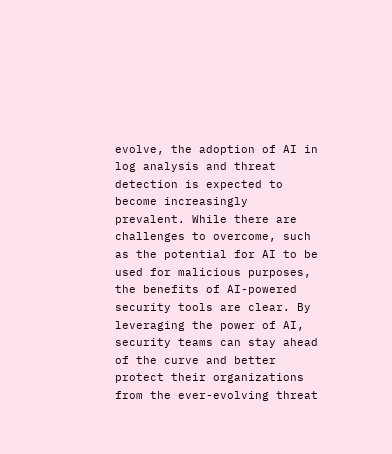evolve, the adoption of AI in log analysis and threat detection is expected to become increasingly prevalent. While there are challenges to overcome, such as the potential for AI to be used for malicious purposes, the benefits of AI-powered security tools are clear. By leveraging the power of AI, security teams can stay ahead of the curve and better protect their organizations from the ever-evolving threat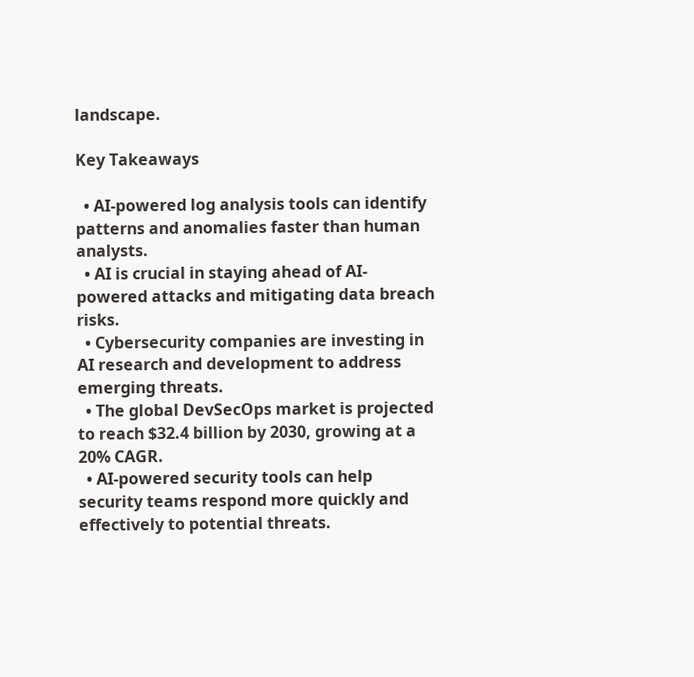landscape.

Key Takeaways

  • AI-powered log analysis tools can identify patterns and anomalies faster than human analysts.
  • AI is crucial in staying ahead of AI-powered attacks and mitigating data breach risks.
  • Cybersecurity companies are investing in AI research and development to address emerging threats.
  • The global DevSecOps market is projected to reach $32.4 billion by 2030, growing at a 20% CAGR.
  • AI-powered security tools can help security teams respond more quickly and effectively to potential threats.